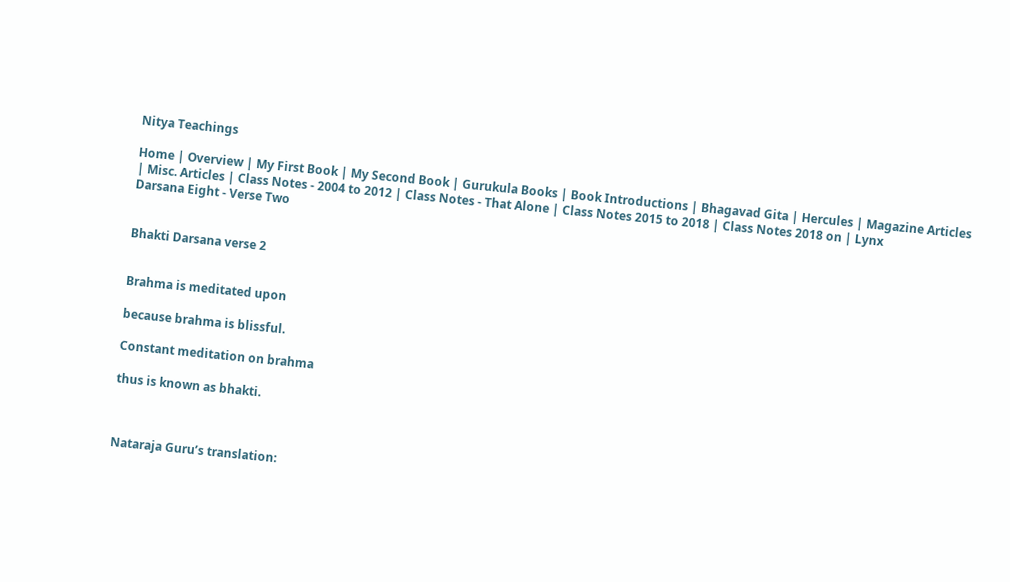Nitya Teachings

Home | Overview | My First Book | My Second Book | Gurukula Books | Book Introductions | Bhagavad Gita | Hercules | Magazine Articles | Misc. Articles | Class Notes - 2004 to 2012 | Class Notes - That Alone | Class Notes 2015 to 2018 | Class Notes 2018 on | Lynx
Darsana Eight - Verse Two


Bhakti Darsana verse 2


Brahma is meditated upon

because brahma is blissful.

Constant meditation on brahma

thus is known as bhakti.



Nataraja Guru’s translation: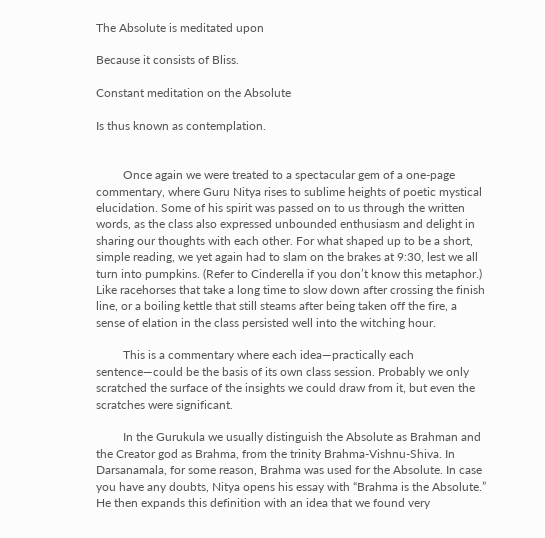The Absolute is meditated upon

Because it consists of Bliss.

Constant meditation on the Absolute

Is thus known as contemplation.


         Once again we were treated to a spectacular gem of a one-page commentary, where Guru Nitya rises to sublime heights of poetic mystical elucidation. Some of his spirit was passed on to us through the written words, as the class also expressed unbounded enthusiasm and delight in sharing our thoughts with each other. For what shaped up to be a short, simple reading, we yet again had to slam on the brakes at 9:30, lest we all turn into pumpkins. (Refer to Cinderella if you don’t know this metaphor.) Like racehorses that take a long time to slow down after crossing the finish line, or a boiling kettle that still steams after being taken off the fire, a sense of elation in the class persisted well into the witching hour.

         This is a commentary where each idea—practically each sentence—could be the basis of its own class session. Probably we only scratched the surface of the insights we could draw from it, but even the scratches were significant.

         In the Gurukula we usually distinguish the Absolute as Brahman and the Creator god as Brahma, from the trinity Brahma-Vishnu-Shiva. In Darsanamala, for some reason, Brahma was used for the Absolute. In case you have any doubts, Nitya opens his essay with “Brahma is the Absolute.” He then expands this definition with an idea that we found very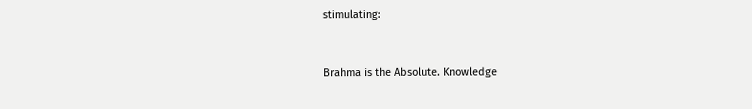stimulating:


Brahma is the Absolute. Knowledge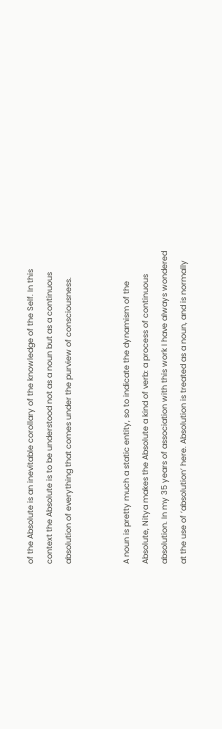of the Absolute is an inevitable corollary of the knowledge of the Self. In this context the Absolute is to be understood not as a noun but as a continuous absolution of everything that comes under the purview of consciousness.


A noun is pretty much a static entity, so to indicate the dynamism of the Absolute, Nitya makes the Absolute a kind of verb: a process of continuous absolution. In my 35 years of association with this work I have always wondered at the use of ‘absolution’ here. Absolution is treated as a noun, and is normally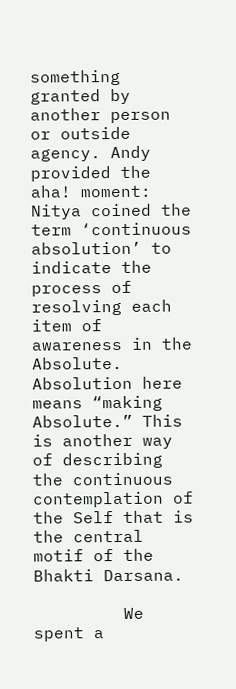something granted by another person or outside agency. Andy provided the aha! moment: Nitya coined the term ‘continuous absolution’ to indicate the process of resolving each item of awareness in the Absolute. Absolution here means “making Absolute.” This is another way of describing the continuous contemplation of the Self that is the central motif of the Bhakti Darsana.

         We spent a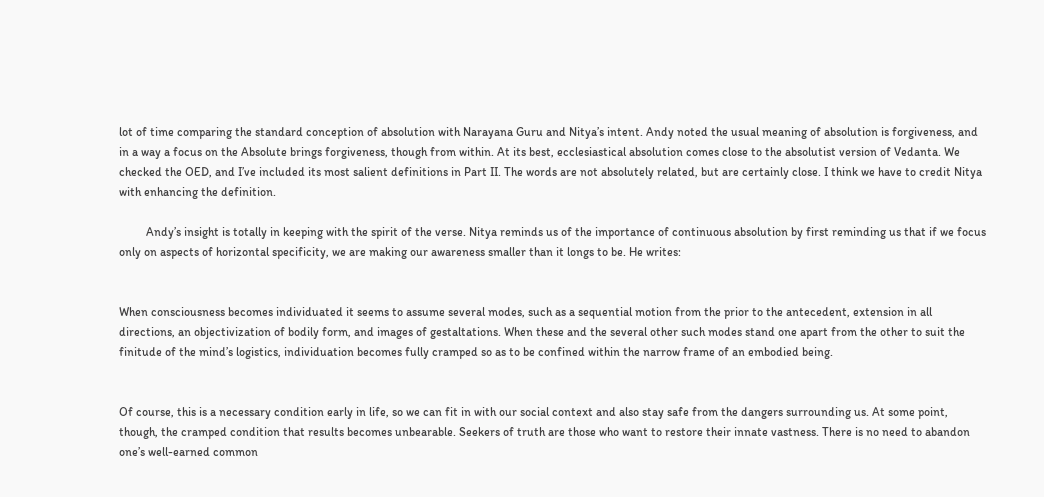lot of time comparing the standard conception of absolution with Narayana Guru and Nitya’s intent. Andy noted the usual meaning of absolution is forgiveness, and in a way a focus on the Absolute brings forgiveness, though from within. At its best, ecclesiastical absolution comes close to the absolutist version of Vedanta. We checked the OED, and I’ve included its most salient definitions in Part II. The words are not absolutely related, but are certainly close. I think we have to credit Nitya with enhancing the definition.

         Andy’s insight is totally in keeping with the spirit of the verse. Nitya reminds us of the importance of continuous absolution by first reminding us that if we focus only on aspects of horizontal specificity, we are making our awareness smaller than it longs to be. He writes:


When consciousness becomes individuated it seems to assume several modes, such as a sequential motion from the prior to the antecedent, extension in all directions, an objectivization of bodily form, and images of gestaltations. When these and the several other such modes stand one apart from the other to suit the finitude of the mind’s logistics, individuation becomes fully cramped so as to be confined within the narrow frame of an embodied being.


Of course, this is a necessary condition early in life, so we can fit in with our social context and also stay safe from the dangers surrounding us. At some point, though, the cramped condition that results becomes unbearable. Seekers of truth are those who want to restore their innate vastness. There is no need to abandon one’s well-earned common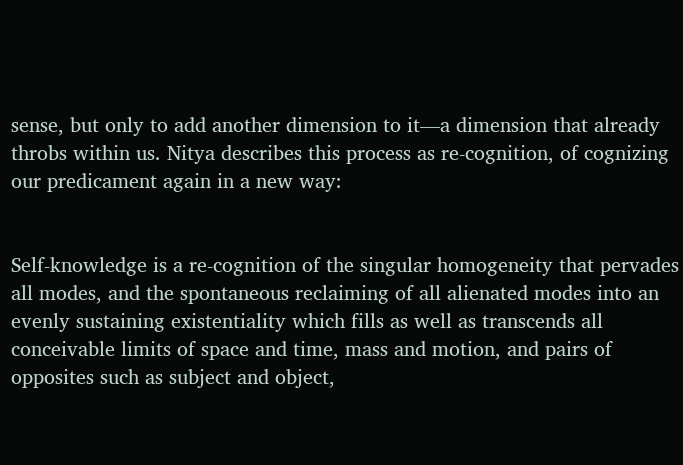sense, but only to add another dimension to it—a dimension that already throbs within us. Nitya describes this process as re-cognition, of cognizing our predicament again in a new way:


Self-knowledge is a re-cognition of the singular homogeneity that pervades all modes, and the spontaneous reclaiming of all alienated modes into an evenly sustaining existentiality which fills as well as transcends all conceivable limits of space and time, mass and motion, and pairs of opposites such as subject and object,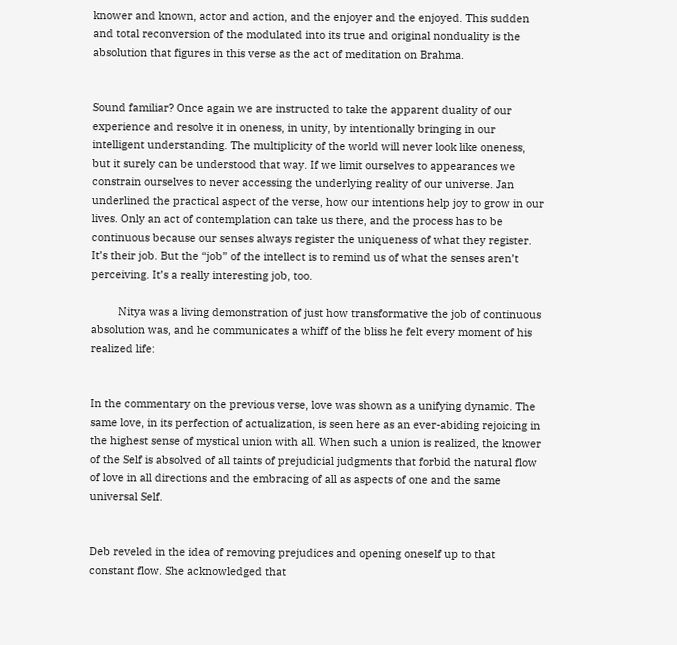knower and known, actor and action, and the enjoyer and the enjoyed. This sudden and total reconversion of the modulated into its true and original nonduality is the absolution that figures in this verse as the act of meditation on Brahma.


Sound familiar? Once again we are instructed to take the apparent duality of our experience and resolve it in oneness, in unity, by intentionally bringing in our intelligent understanding. The multiplicity of the world will never look like oneness, but it surely can be understood that way. If we limit ourselves to appearances we constrain ourselves to never accessing the underlying reality of our universe. Jan underlined the practical aspect of the verse, how our intentions help joy to grow in our lives. Only an act of contemplation can take us there, and the process has to be continuous because our senses always register the uniqueness of what they register. It’s their job. But the “job” of the intellect is to remind us of what the senses aren’t perceiving. It’s a really interesting job, too.

         Nitya was a living demonstration of just how transformative the job of continuous absolution was, and he communicates a whiff of the bliss he felt every moment of his realized life:


In the commentary on the previous verse, love was shown as a unifying dynamic. The same love, in its perfection of actualization, is seen here as an ever-abiding rejoicing in the highest sense of mystical union with all. When such a union is realized, the knower of the Self is absolved of all taints of prejudicial judgments that forbid the natural flow of love in all directions and the embracing of all as aspects of one and the same universal Self.


Deb reveled in the idea of removing prejudices and opening oneself up to that constant flow. She acknowledged that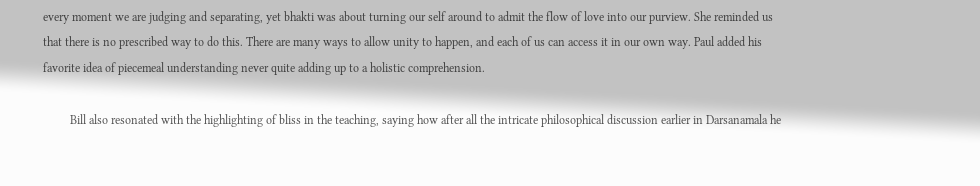every moment we are judging and separating, yet bhakti was about turning our self around to admit the flow of love into our purview. She reminded us that there is no prescribed way to do this. There are many ways to allow unity to happen, and each of us can access it in our own way. Paul added his favorite idea of piecemeal understanding never quite adding up to a holistic comprehension.

         Bill also resonated with the highlighting of bliss in the teaching, saying how after all the intricate philosophical discussion earlier in Darsanamala he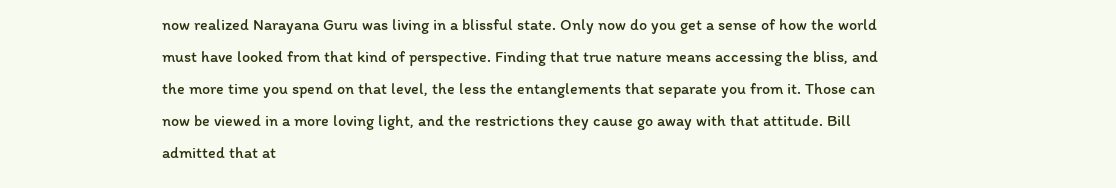now realized Narayana Guru was living in a blissful state. Only now do you get a sense of how the world must have looked from that kind of perspective. Finding that true nature means accessing the bliss, and the more time you spend on that level, the less the entanglements that separate you from it. Those can now be viewed in a more loving light, and the restrictions they cause go away with that attitude. Bill admitted that at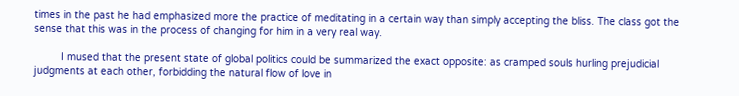times in the past he had emphasized more the practice of meditating in a certain way than simply accepting the bliss. The class got the sense that this was in the process of changing for him in a very real way.

         I mused that the present state of global politics could be summarized the exact opposite: as cramped souls hurling prejudicial judgments at each other, forbidding the natural flow of love in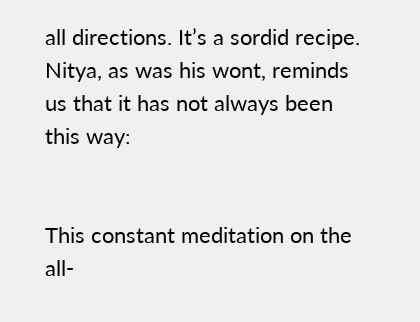all directions. It’s a sordid recipe. Nitya, as was his wont, reminds us that it has not always been this way:


This constant meditation on the all-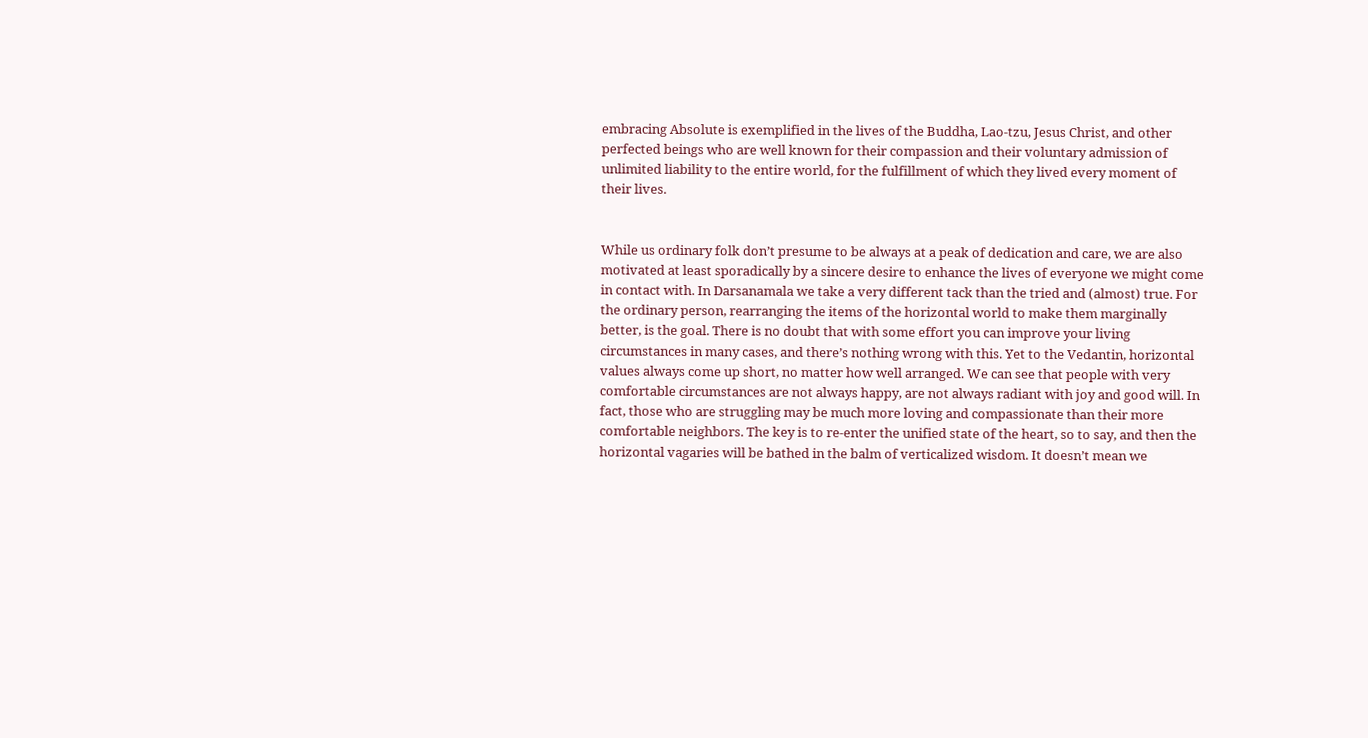embracing Absolute is exemplified in the lives of the Buddha, Lao-tzu, Jesus Christ, and other perfected beings who are well known for their compassion and their voluntary admission of unlimited liability to the entire world, for the fulfillment of which they lived every moment of their lives.


While us ordinary folk don’t presume to be always at a peak of dedication and care, we are also motivated at least sporadically by a sincere desire to enhance the lives of everyone we might come in contact with. In Darsanamala we take a very different tack than the tried and (almost) true. For the ordinary person, rearranging the items of the horizontal world to make them marginally better, is the goal. There is no doubt that with some effort you can improve your living circumstances in many cases, and there’s nothing wrong with this. Yet to the Vedantin, horizontal values always come up short, no matter how well arranged. We can see that people with very comfortable circumstances are not always happy, are not always radiant with joy and good will. In fact, those who are struggling may be much more loving and compassionate than their more comfortable neighbors. The key is to re-enter the unified state of the heart, so to say, and then the horizontal vagaries will be bathed in the balm of verticalized wisdom. It doesn’t mean we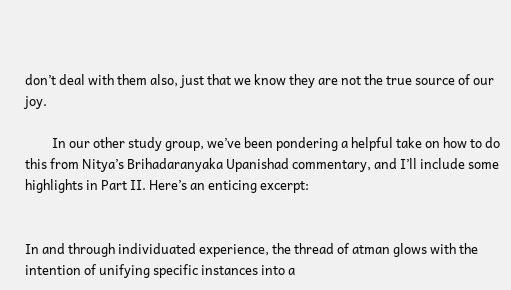don’t deal with them also, just that we know they are not the true source of our joy.

         In our other study group, we’ve been pondering a helpful take on how to do this from Nitya’s Brihadaranyaka Upanishad commentary, and I’ll include some highlights in Part II. Here’s an enticing excerpt:


In and through individuated experience, the thread of atman glows with the intention of unifying specific instances into a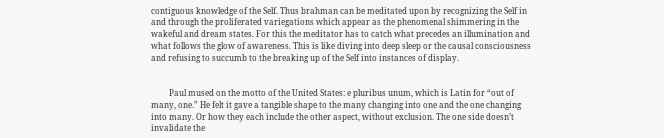contiguous knowledge of the Self. Thus brahman can be meditated upon by recognizing the Self in and through the proliferated variegations which appear as the phenomenal shimmering in the wakeful and dream states. For this the meditator has to catch what precedes an illumination and what follows the glow of awareness. This is like diving into deep sleep or the causal consciousness and refusing to succumb to the breaking up of the Self into instances of display.


         Paul mused on the motto of the United States: e pluribus unum, which is Latin for “out of many, one.” He felt it gave a tangible shape to the many changing into one and the one changing into many. Or how they each include the other aspect, without exclusion. The one side doesn’t invalidate the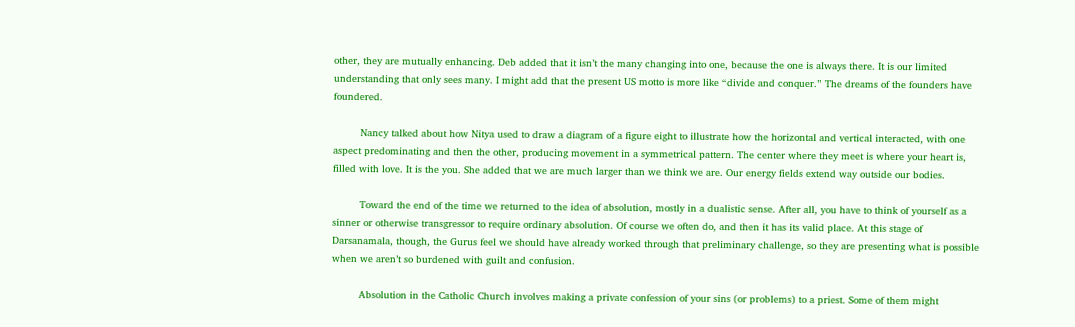other, they are mutually enhancing. Deb added that it isn’t the many changing into one, because the one is always there. It is our limited understanding that only sees many. I might add that the present US motto is more like “divide and conquer.” The dreams of the founders have foundered.

         Nancy talked about how Nitya used to draw a diagram of a figure eight to illustrate how the horizontal and vertical interacted, with one aspect predominating and then the other, producing movement in a symmetrical pattern. The center where they meet is where your heart is, filled with love. It is the you. She added that we are much larger than we think we are. Our energy fields extend way outside our bodies.

         Toward the end of the time we returned to the idea of absolution, mostly in a dualistic sense. After all, you have to think of yourself as a sinner or otherwise transgressor to require ordinary absolution. Of course we often do, and then it has its valid place. At this stage of Darsanamala, though, the Gurus feel we should have already worked through that preliminary challenge, so they are presenting what is possible when we aren’t so burdened with guilt and confusion.

         Absolution in the Catholic Church involves making a private confession of your sins (or problems) to a priest. Some of them might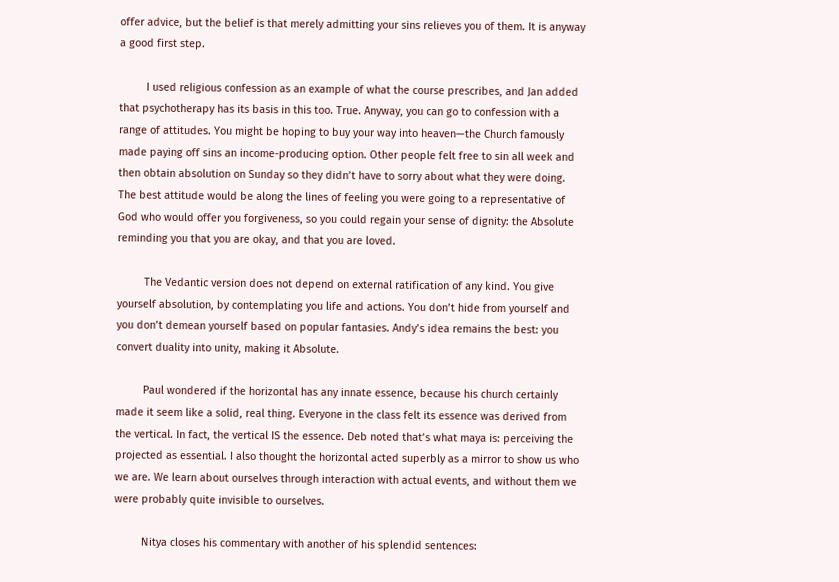offer advice, but the belief is that merely admitting your sins relieves you of them. It is anyway a good first step.

         I used religious confession as an example of what the course prescribes, and Jan added that psychotherapy has its basis in this too. True. Anyway, you can go to confession with a range of attitudes. You might be hoping to buy your way into heaven—the Church famously made paying off sins an income-producing option. Other people felt free to sin all week and then obtain absolution on Sunday so they didn’t have to sorry about what they were doing. The best attitude would be along the lines of feeling you were going to a representative of God who would offer you forgiveness, so you could regain your sense of dignity: the Absolute reminding you that you are okay, and that you are loved.

         The Vedantic version does not depend on external ratification of any kind. You give yourself absolution, by contemplating you life and actions. You don’t hide from yourself and you don’t demean yourself based on popular fantasies. Andy’s idea remains the best: you convert duality into unity, making it Absolute.

         Paul wondered if the horizontal has any innate essence, because his church certainly made it seem like a solid, real thing. Everyone in the class felt its essence was derived from the vertical. In fact, the vertical IS the essence. Deb noted that’s what maya is: perceiving the projected as essential. I also thought the horizontal acted superbly as a mirror to show us who we are. We learn about ourselves through interaction with actual events, and without them we were probably quite invisible to ourselves.

         Nitya closes his commentary with another of his splendid sentences: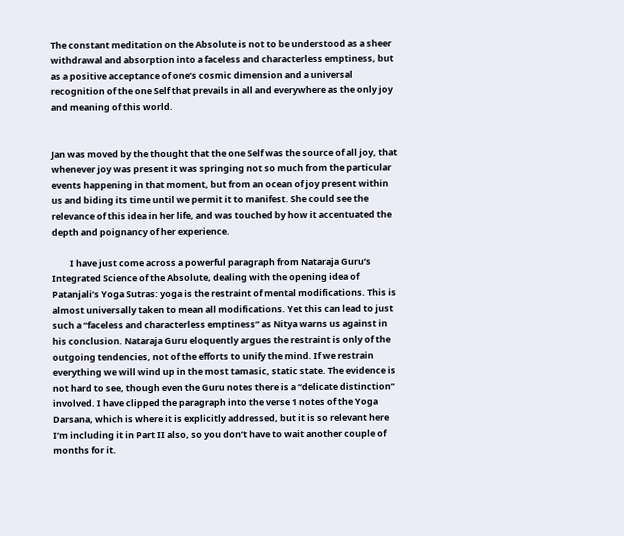The constant meditation on the Absolute is not to be understood as a sheer withdrawal and absorption into a faceless and characterless emptiness, but as a positive acceptance of one’s cosmic dimension and a universal recognition of the one Self that prevails in all and everywhere as the only joy and meaning of this world.


Jan was moved by the thought that the one Self was the source of all joy, that whenever joy was present it was springing not so much from the particular events happening in that moment, but from an ocean of joy present within us and biding its time until we permit it to manifest. She could see the relevance of this idea in her life, and was touched by how it accentuated the depth and poignancy of her experience.

         I have just come across a powerful paragraph from Nataraja Guru’s Integrated Science of the Absolute, dealing with the opening idea of Patanjali’s Yoga Sutras: yoga is the restraint of mental modifications. This is almost universally taken to mean all modifications. Yet this can lead to just such a “faceless and characterless emptiness” as Nitya warns us against in his conclusion. Nataraja Guru eloquently argues the restraint is only of the outgoing tendencies, not of the efforts to unify the mind. If we restrain everything we will wind up in the most tamasic, static state. The evidence is not hard to see, though even the Guru notes there is a “delicate distinction” involved. I have clipped the paragraph into the verse 1 notes of the Yoga Darsana, which is where it is explicitly addressed, but it is so relevant here I’m including it in Part II also, so you don’t have to wait another couple of months for it.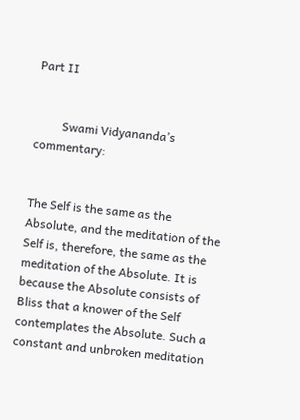Part II


         Swami Vidyananda’s commentary:


The Self is the same as the Absolute, and the meditation of the Self is, therefore, the same as the meditation of the Absolute. It is because the Absolute consists of Bliss that a knower of the Self contemplates the Absolute. Such a constant and unbroken meditation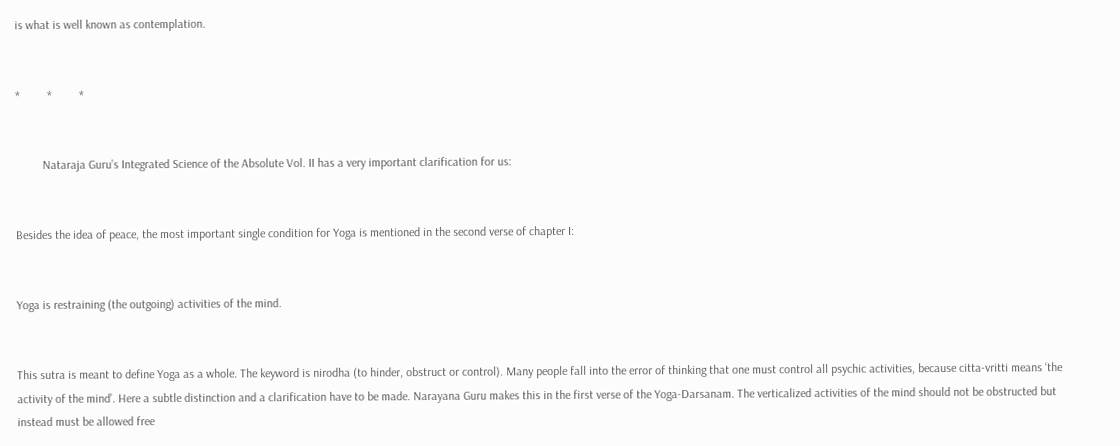is what is well known as contemplation.


*         *         *


         Nataraja Guru’s Integrated Science of the Absolute Vol. II has a very important clarification for us:


Besides the idea of peace, the most important single condition for Yoga is mentioned in the second verse of chapter I:


Yoga is restraining (the outgoing) activities of the mind.


This sutra is meant to define Yoga as a whole. The keyword is nirodha (to hinder, obstruct or control). Many people fall into the error of thinking that one must control all psychic activities, because citta-vritti means ‘the activity of the mind’. Here a subtle distinction and a clarification have to be made. Narayana Guru makes this in the first verse of the Yoga-Darsanam. The verticalized activities of the mind should not be obstructed but instead must be allowed free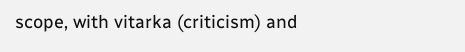scope, with vitarka (criticism) and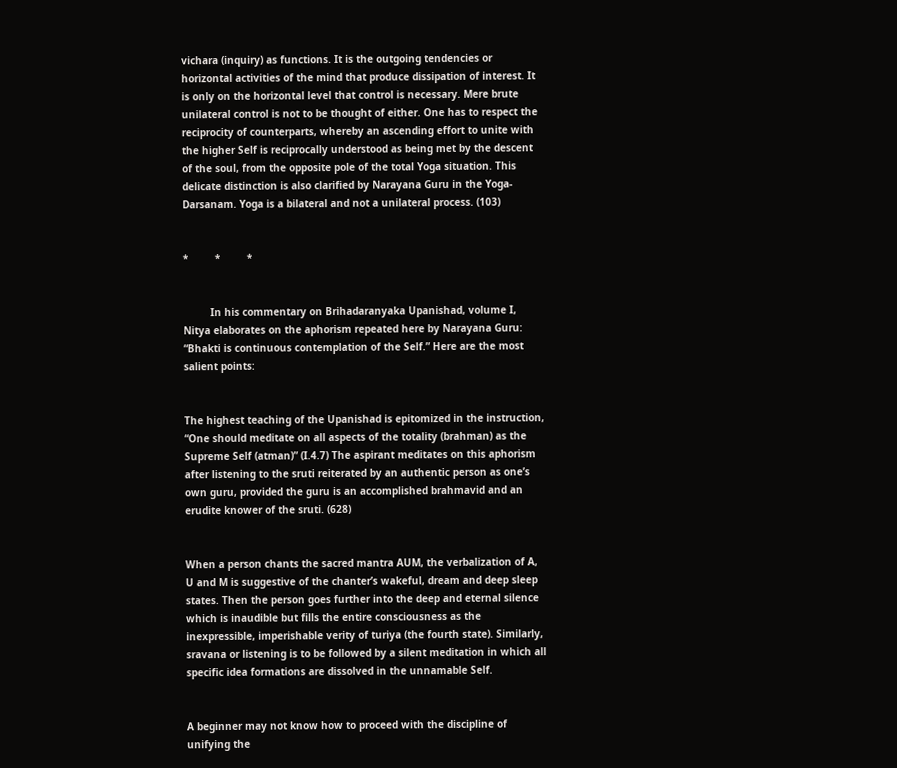vichara (inquiry) as functions. It is the outgoing tendencies or horizontal activities of the mind that produce dissipation of interest. It is only on the horizontal level that control is necessary. Mere brute unilateral control is not to be thought of either. One has to respect the reciprocity of counterparts, whereby an ascending effort to unite with the higher Self is reciprocally understood as being met by the descent of the soul, from the opposite pole of the total Yoga situation. This delicate distinction is also clarified by Narayana Guru in the Yoga-Darsanam. Yoga is a bilateral and not a unilateral process. (103)


*         *         *


         In his commentary on Brihadaranyaka Upanishad, volume I, Nitya elaborates on the aphorism repeated here by Narayana Guru: “Bhakti is continuous contemplation of the Self.” Here are the most salient points:


The highest teaching of the Upanishad is epitomized in the instruction, “One should meditate on all aspects of the totality (brahman) as the Supreme Self (atman)” (I.4.7) The aspirant meditates on this aphorism after listening to the sruti reiterated by an authentic person as one’s own guru, provided the guru is an accomplished brahmavid and an erudite knower of the sruti. (628)


When a person chants the sacred mantra AUM, the verbalization of A, U and M is suggestive of the chanter’s wakeful, dream and deep sleep states. Then the person goes further into the deep and eternal silence which is inaudible but fills the entire consciousness as the inexpressible, imperishable verity of turiya (the fourth state). Similarly, sravana or listening is to be followed by a silent meditation in which all specific idea formations are dissolved in the unnamable Self.


A beginner may not know how to proceed with the discipline of unifying the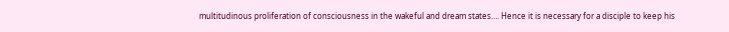multitudinous proliferation of consciousness in the wakeful and dream states…. Hence it is necessary for a disciple to keep his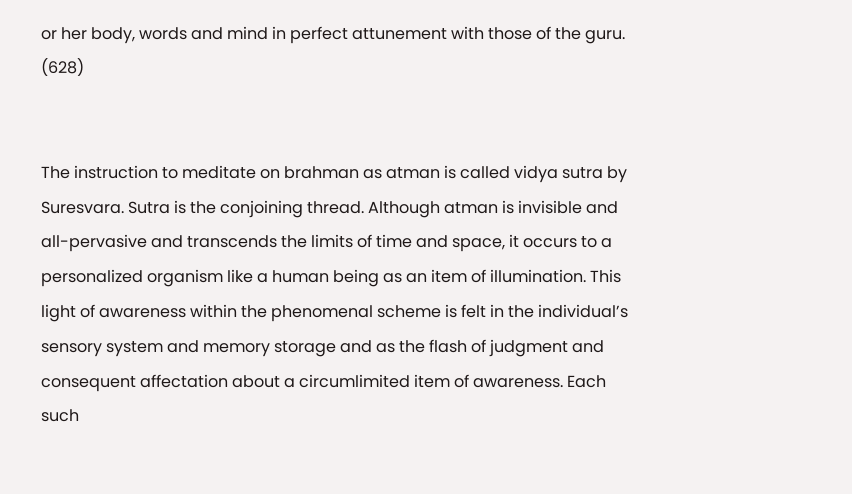or her body, words and mind in perfect attunement with those of the guru. (628)


The instruction to meditate on brahman as atman is called vidya sutra by Suresvara. Sutra is the conjoining thread. Although atman is invisible and all-pervasive and transcends the limits of time and space, it occurs to a personalized organism like a human being as an item of illumination. This light of awareness within the phenomenal scheme is felt in the individual’s sensory system and memory storage and as the flash of judgment and consequent affectation about a circumlimited item of awareness. Each such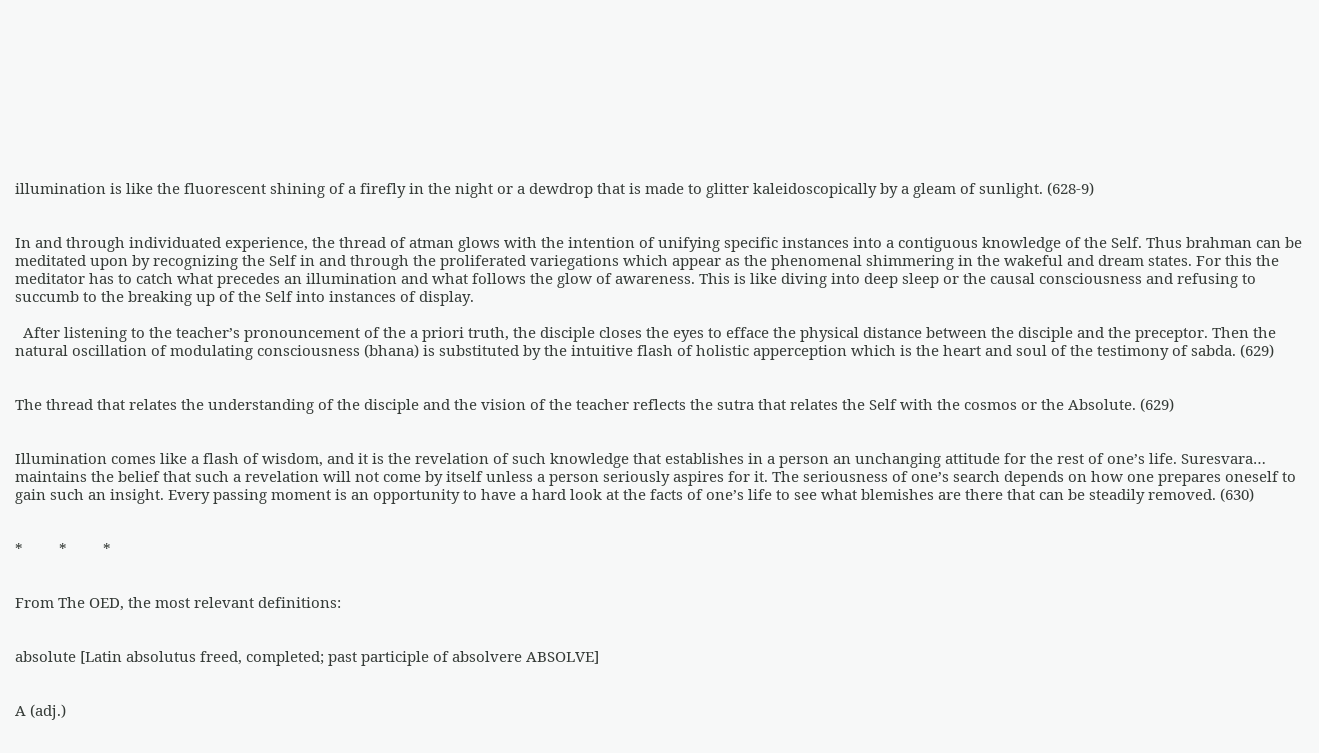illumination is like the fluorescent shining of a firefly in the night or a dewdrop that is made to glitter kaleidoscopically by a gleam of sunlight. (628-9)


In and through individuated experience, the thread of atman glows with the intention of unifying specific instances into a contiguous knowledge of the Self. Thus brahman can be meditated upon by recognizing the Self in and through the proliferated variegations which appear as the phenomenal shimmering in the wakeful and dream states. For this the meditator has to catch what precedes an illumination and what follows the glow of awareness. This is like diving into deep sleep or the causal consciousness and refusing to succumb to the breaking up of the Self into instances of display.

  After listening to the teacher’s pronouncement of the a priori truth, the disciple closes the eyes to efface the physical distance between the disciple and the preceptor. Then the natural oscillation of modulating consciousness (bhana) is substituted by the intuitive flash of holistic apperception which is the heart and soul of the testimony of sabda. (629)


The thread that relates the understanding of the disciple and the vision of the teacher reflects the sutra that relates the Self with the cosmos or the Absolute. (629)


Illumination comes like a flash of wisdom, and it is the revelation of such knowledge that establishes in a person an unchanging attitude for the rest of one’s life. Suresvara… maintains the belief that such a revelation will not come by itself unless a person seriously aspires for it. The seriousness of one’s search depends on how one prepares oneself to gain such an insight. Every passing moment is an opportunity to have a hard look at the facts of one’s life to see what blemishes are there that can be steadily removed. (630)


*         *         *


From The OED, the most relevant definitions:


absolute [Latin absolutus freed, completed; past participle of absolvere ABSOLVE]


A (adj.)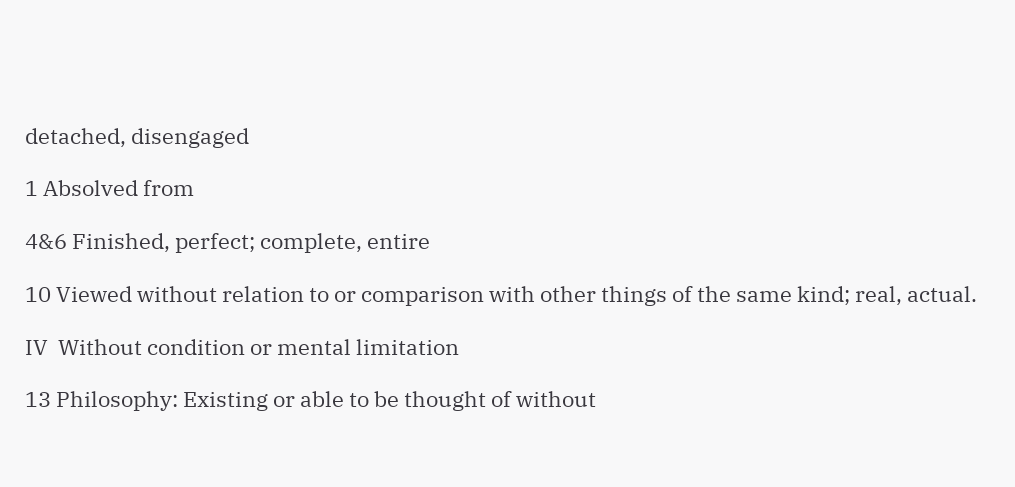detached, disengaged

1 Absolved from

4&6 Finished, perfect; complete, entire

10 Viewed without relation to or comparison with other things of the same kind; real, actual.

IV  Without condition or mental limitation

13 Philosophy: Existing or able to be thought of without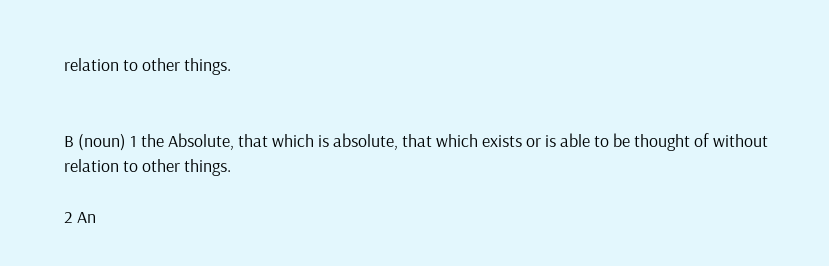relation to other things.


B (noun) 1 the Absolute, that which is absolute, that which exists or is able to be thought of without relation to other things.

2 An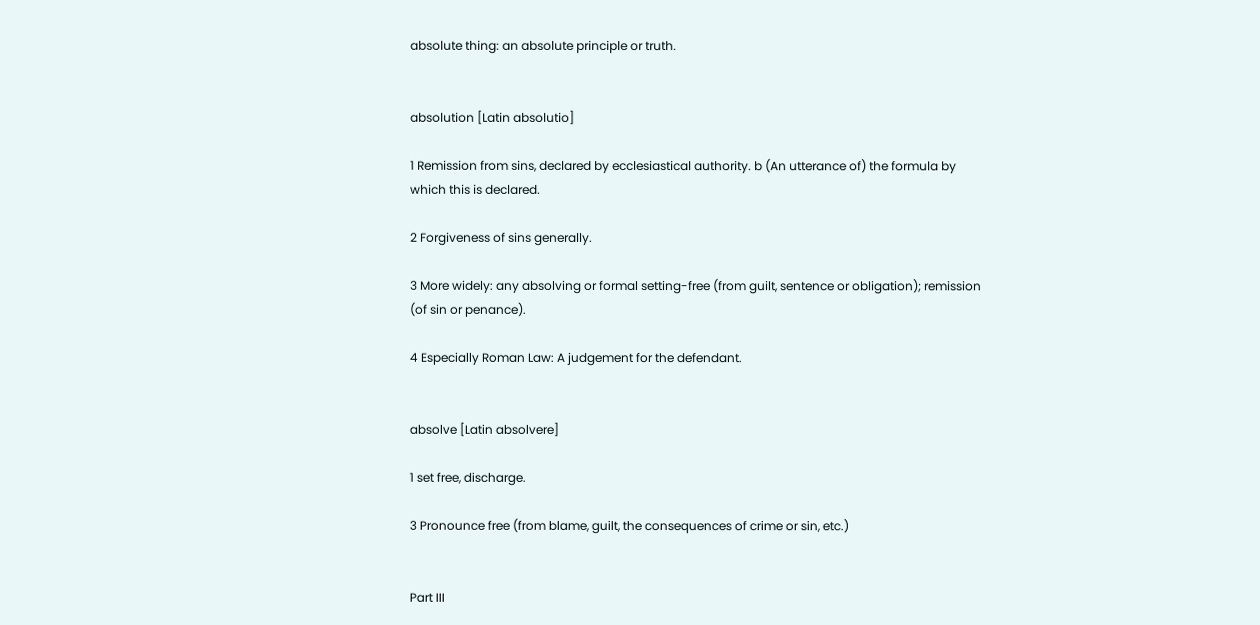absolute thing: an absolute principle or truth.


absolution [Latin absolutio]

1 Remission from sins, declared by ecclesiastical authority. b (An utterance of) the formula by which this is declared.

2 Forgiveness of sins generally.

3 More widely: any absolving or formal setting-free (from guilt, sentence or obligation); remission (of sin or penance).

4 Especially Roman Law: A judgement for the defendant.


absolve [Latin absolvere]

1 set free, discharge.

3 Pronounce free (from blame, guilt, the consequences of crime or sin, etc.)


Part III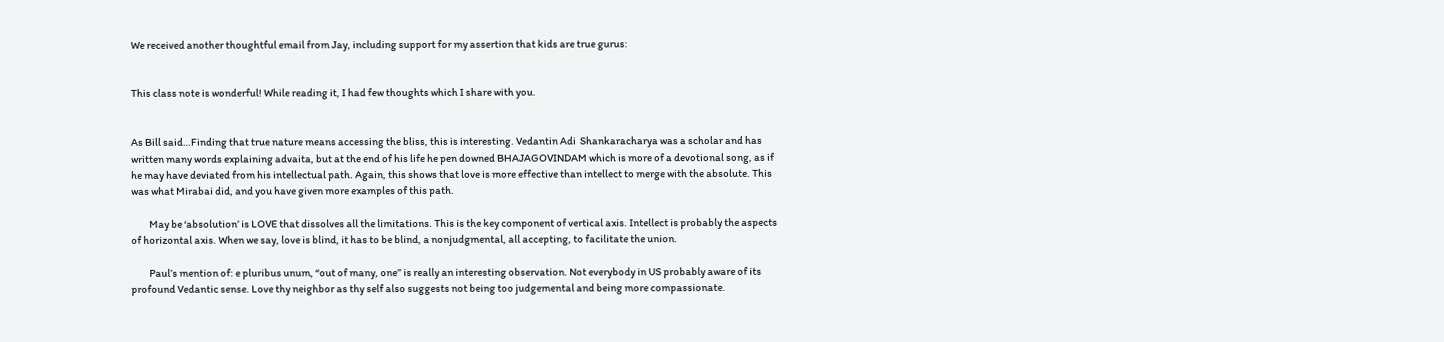We received another thoughtful email from Jay, including support for my assertion that kids are true gurus:


This class note is wonderful! While reading it, I had few thoughts which I share with you.


As Bill said…Finding that true nature means accessing the bliss, this is interesting. Vedantin Adi  Shankaracharya was a scholar and has written many words explaining advaita, but at the end of his life he pen downed BHAJAGOVINDAM which is more of a devotional song, as if he may have deviated from his intellectual path. Again, this shows that love is more effective than intellect to merge with the absolute. This was what Mirabai did, and you have given more examples of this path.

         May be ‘absolution’ is LOVE that dissolves all the limitations. This is the key component of vertical axis. Intellect is probably the aspects of horizontal axis. When we say, love is blind, it has to be blind, a nonjudgmental, all accepting, to facilitate the union.

         Paul’s mention of: e pluribus unum, “out of many, one” is really an interesting observation. Not everybody in US probably aware of its profound Vedantic sense. Love thy neighbor as thy self also suggests not being too judgemental and being more compassionate.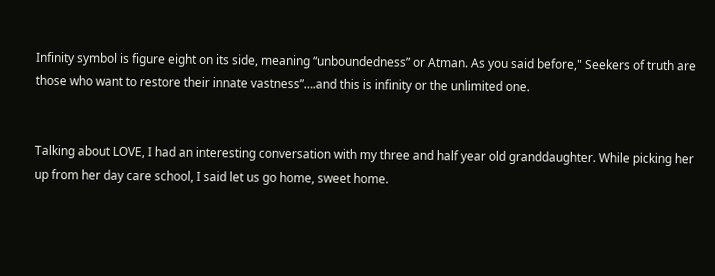Infinity symbol is figure eight on its side, meaning “unboundedness” or Atman. As you said before," Seekers of truth are those who want to restore their innate vastness”….and this is infinity or the unlimited one.


Talking about LOVE, I had an interesting conversation with my three and half year old granddaughter. While picking her up from her day care school, I said let us go home, sweet home.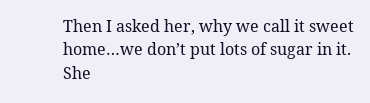Then I asked her, why we call it sweet home…we don’t put lots of sugar in it. She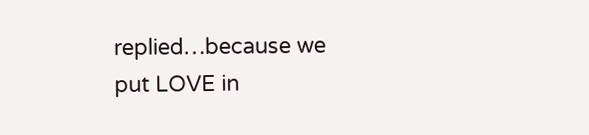replied…because we put LOVE in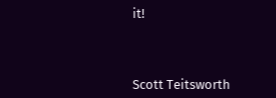it!




Scott Teitsworth